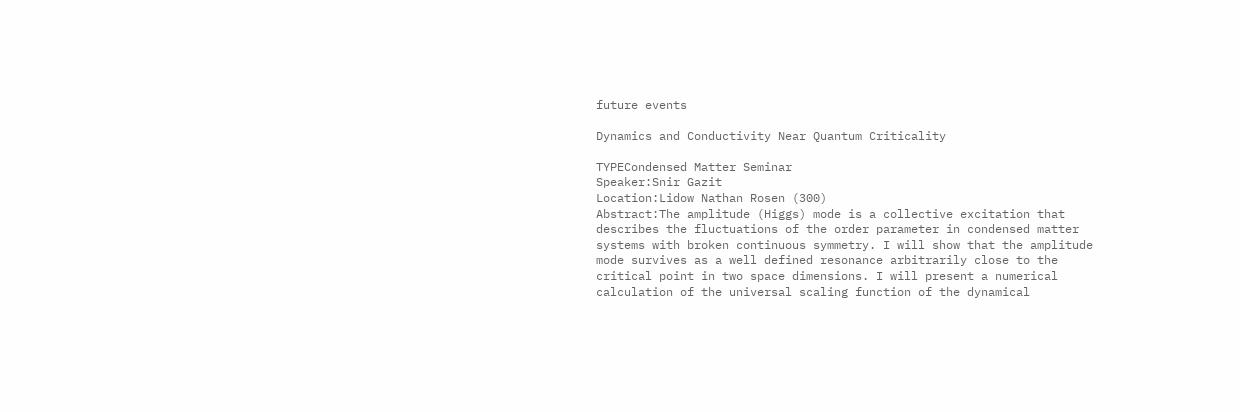future events

Dynamics and Conductivity Near Quantum Criticality

TYPECondensed Matter Seminar
Speaker:Snir Gazit
Location:Lidow Nathan Rosen (300)
Abstract:The amplitude (Higgs) mode is a collective excitation that describes the fluctuations of the order parameter in condensed matter systems with broken continuous symmetry. I will show that the amplitude mode survives as a well defined resonance arbitrarily close to the critical point in two space dimensions. I will present a numerical calculation of the universal scaling function of the dynamical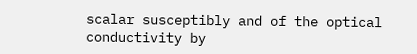scalar susceptibly and of the optical conductivity by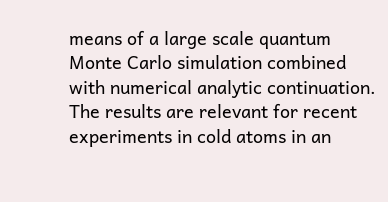means of a large scale quantum Monte Carlo simulation combined with numerical analytic continuation. The results are relevant for recent experiments in cold atoms in an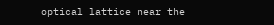optical lattice near the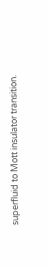superfluid to Mott insulator transition.